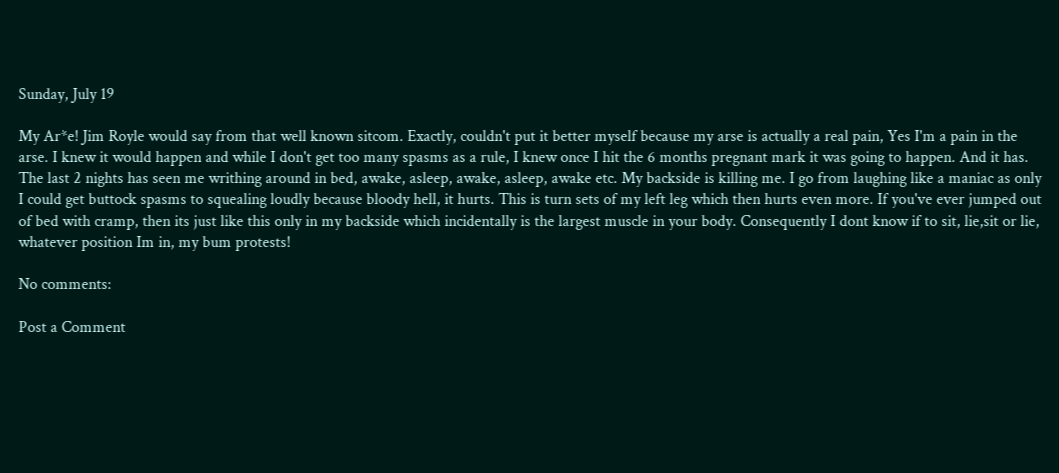Sunday, July 19

My Ar*e! Jim Royle would say from that well known sitcom. Exactly, couldn't put it better myself because my arse is actually a real pain, Yes I'm a pain in the arse. I knew it would happen and while I don't get too many spasms as a rule, I knew once I hit the 6 months pregnant mark it was going to happen. And it has. The last 2 nights has seen me writhing around in bed, awake, asleep, awake, asleep, awake etc. My backside is killing me. I go from laughing like a maniac as only I could get buttock spasms to squealing loudly because bloody hell, it hurts. This is turn sets of my left leg which then hurts even more. If you've ever jumped out of bed with cramp, then its just like this only in my backside which incidentally is the largest muscle in your body. Consequently I dont know if to sit, lie,sit or lie, whatever position Im in, my bum protests!

No comments:

Post a Comment